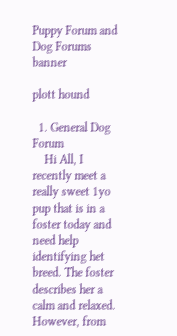Puppy Forum and Dog Forums banner

plott hound

  1. General Dog Forum
    Hi All, I recently meet a really sweet 1yo pup that is in a foster today and need help identifying het breed. The foster describes her a calm and relaxed. However, from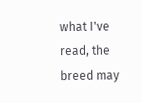what I've read, the breed may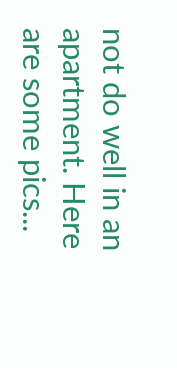not do well in an apartment. Here are some pics...